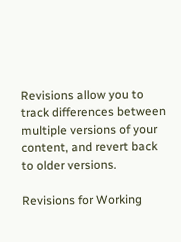Revisions allow you to track differences between multiple versions of your content, and revert back to older versions.

Revisions for Working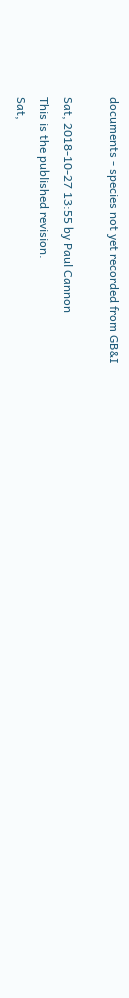documents - species not yet recorded from GB&I

Sat, 2018-10-27 13:55 by Paul Cannon
This is the published revision.
Sat,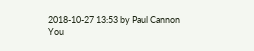2018-10-27 13:53 by Paul Cannon
You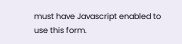must have Javascript enabled to use this form.